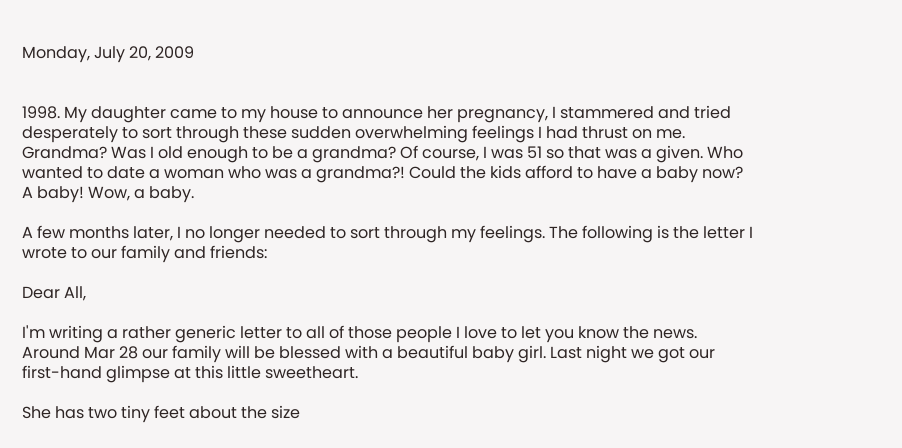Monday, July 20, 2009


1998. My daughter came to my house to announce her pregnancy, I stammered and tried desperately to sort through these sudden overwhelming feelings I had thrust on me. Grandma? Was I old enough to be a grandma? Of course, I was 51 so that was a given. Who wanted to date a woman who was a grandma?! Could the kids afford to have a baby now? A baby! Wow, a baby.

A few months later, I no longer needed to sort through my feelings. The following is the letter I wrote to our family and friends:

Dear All,

I'm writing a rather generic letter to all of those people I love to let you know the news. Around Mar 28 our family will be blessed with a beautiful baby girl. Last night we got our first-hand glimpse at this little sweetheart.

She has two tiny feet about the size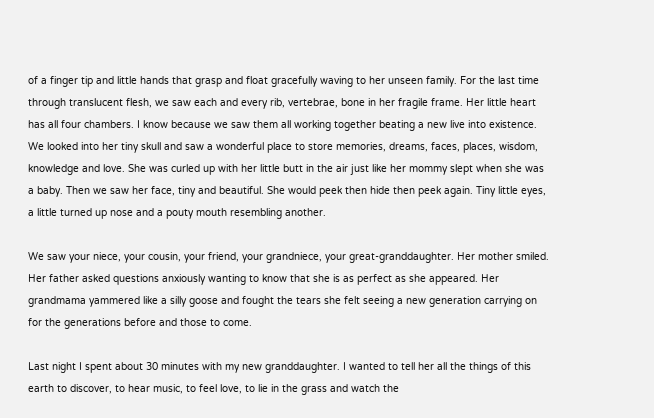of a finger tip and little hands that grasp and float gracefully waving to her unseen family. For the last time through translucent flesh, we saw each and every rib, vertebrae, bone in her fragile frame. Her little heart has all four chambers. I know because we saw them all working together beating a new live into existence. We looked into her tiny skull and saw a wonderful place to store memories, dreams, faces, places, wisdom, knowledge and love. She was curled up with her little butt in the air just like her mommy slept when she was a baby. Then we saw her face, tiny and beautiful. She would peek then hide then peek again. Tiny little eyes, a little turned up nose and a pouty mouth resembling another.

We saw your niece, your cousin, your friend, your grandniece, your great-granddaughter. Her mother smiled. Her father asked questions anxiously wanting to know that she is as perfect as she appeared. Her grandmama yammered like a silly goose and fought the tears she felt seeing a new generation carrying on for the generations before and those to come.

Last night I spent about 30 minutes with my new granddaughter. I wanted to tell her all the things of this earth to discover, to hear music, to feel love, to lie in the grass and watch the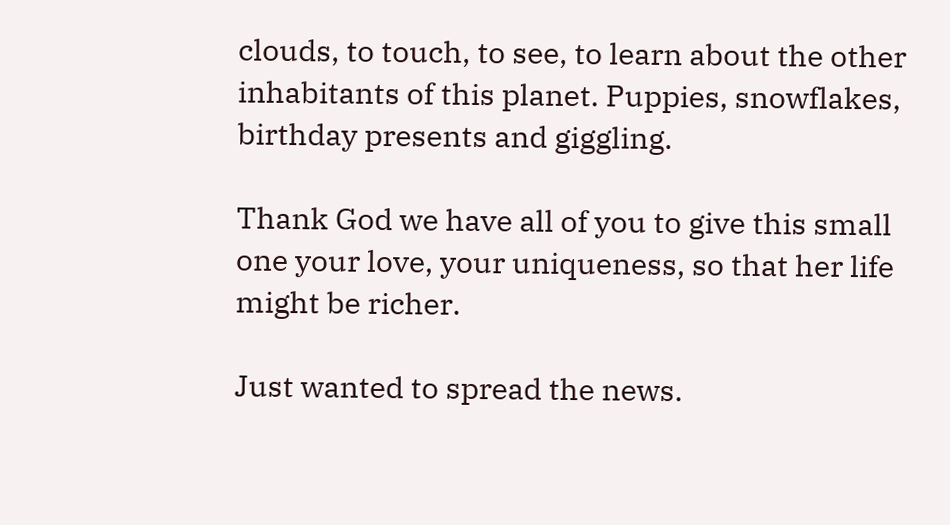clouds, to touch, to see, to learn about the other inhabitants of this planet. Puppies, snowflakes, birthday presents and giggling.

Thank God we have all of you to give this small one your love, your uniqueness, so that her life might be richer.

Just wanted to spread the news.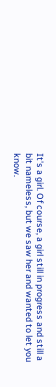It's a girl. Of course, a girl still in progress and still a bit nameless, but we saw her and wanted to let you know.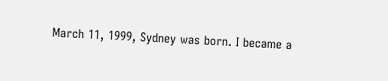March 11, 1999, Sydney was born. I became a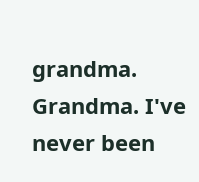grandma. Grandma. I've never been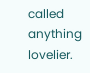called anything lovelier.